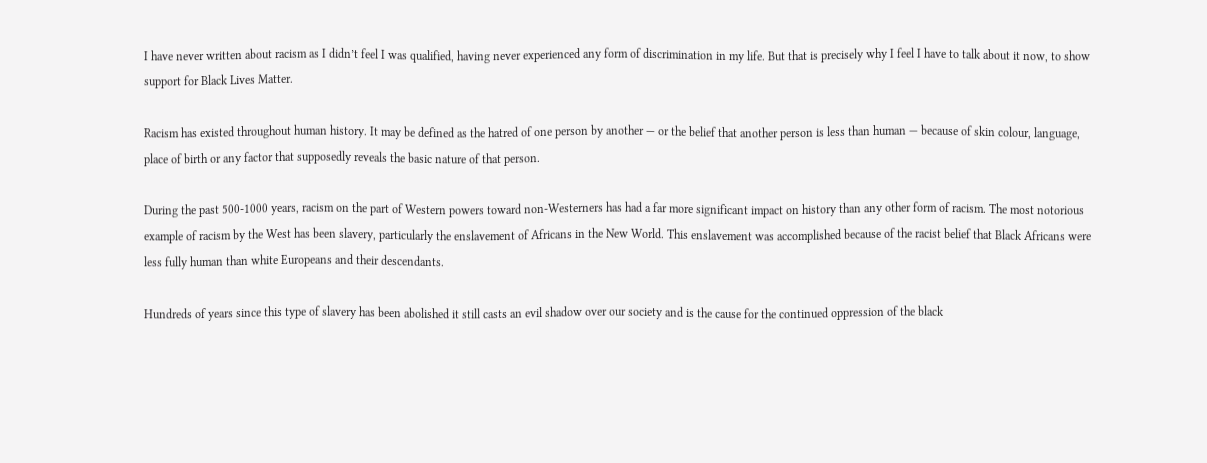I have never written about racism as I didn’t feel I was qualified, having never experienced any form of discrimination in my life. But that is precisely why I feel I have to talk about it now, to show support for Black Lives Matter.

Racism has existed throughout human history. It may be defined as the hatred of one person by another — or the belief that another person is less than human — because of skin colour, language, place of birth or any factor that supposedly reveals the basic nature of that person.

During the past 500-1000 years, racism on the part of Western powers toward non-Westerners has had a far more significant impact on history than any other form of racism. The most notorious example of racism by the West has been slavery, particularly the enslavement of Africans in the New World. This enslavement was accomplished because of the racist belief that Black Africans were less fully human than white Europeans and their descendants.

Hundreds of years since this type of slavery has been abolished it still casts an evil shadow over our society and is the cause for the continued oppression of the black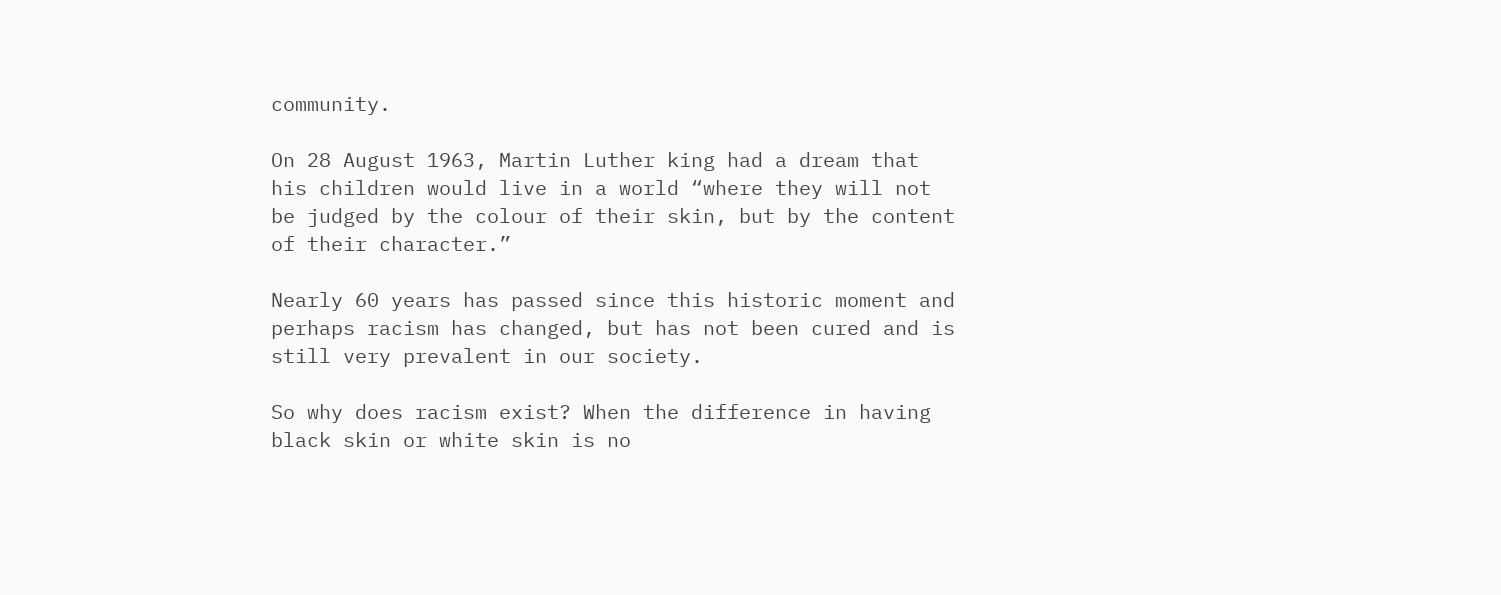community.

On 28 August 1963, Martin Luther king had a dream that his children would live in a world “where they will not be judged by the colour of their skin, but by the content of their character.”

Nearly 60 years has passed since this historic moment and perhaps racism has changed, but has not been cured and is still very prevalent in our society.

So why does racism exist? When the difference in having black skin or white skin is no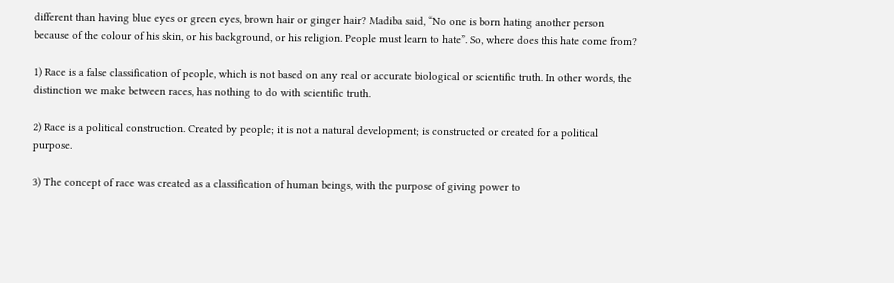different than having blue eyes or green eyes, brown hair or ginger hair? Madiba said, “No one is born hating another person because of the colour of his skin, or his background, or his religion. People must learn to hate”. So, where does this hate come from?

1) Race is a false classification of people, which is not based on any real or accurate biological or scientific truth. In other words, the distinction we make between races, has nothing to do with scientific truth.

2) Race is a political construction. Created by people; it is not a natural development; is constructed or created for a political purpose.

3) The concept of race was created as a classification of human beings, with the purpose of giving power to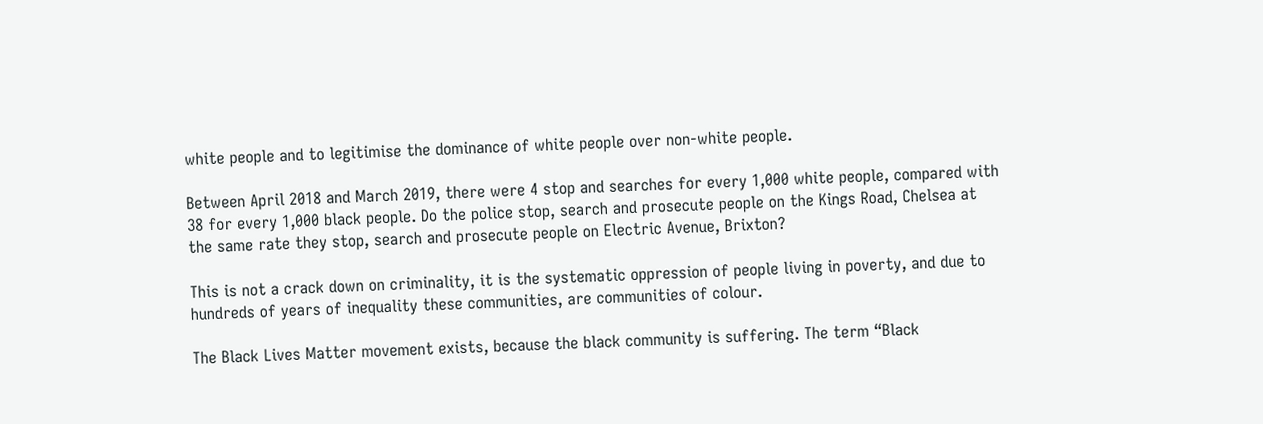white people and to legitimise the dominance of white people over non-white people.

Between April 2018 and March 2019, there were 4 stop and searches for every 1,000 white people, compared with 38 for every 1,000 black people. Do the police stop, search and prosecute people on the Kings Road, Chelsea at the same rate they stop, search and prosecute people on Electric Avenue, Brixton?

This is not a crack down on criminality, it is the systematic oppression of people living in poverty, and due to hundreds of years of inequality these communities, are communities of colour.

The Black Lives Matter movement exists, because the black community is suffering. The term “Black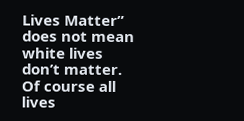Lives Matter” does not mean white lives don’t matter. Of course all lives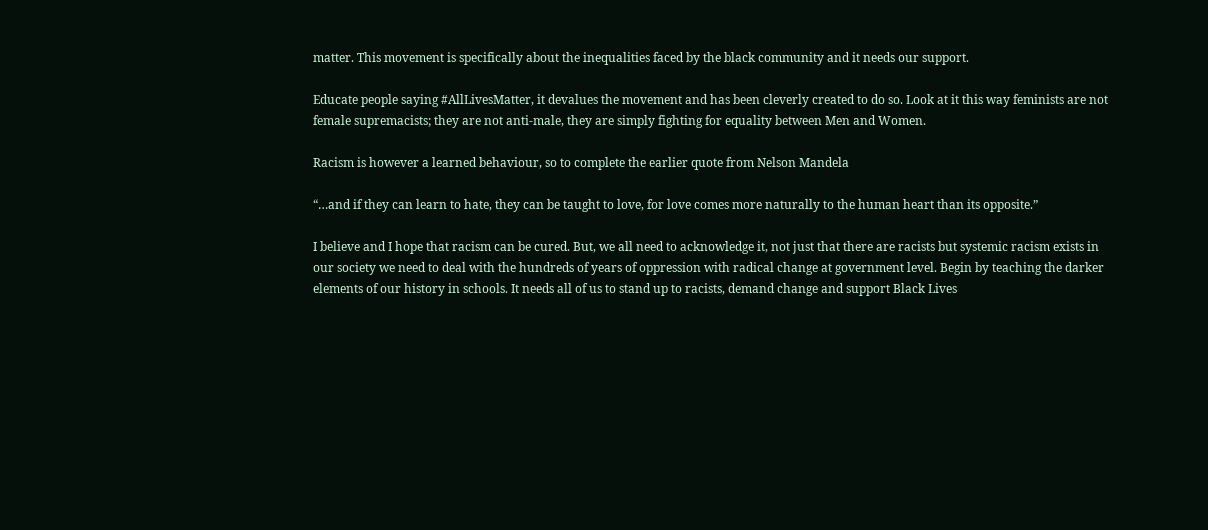matter. This movement is specifically about the inequalities faced by the black community and it needs our support.

Educate people saying #AllLivesMatter, it devalues the movement and has been cleverly created to do so. Look at it this way feminists are not female supremacists; they are not anti-male, they are simply fighting for equality between Men and Women.

Racism is however a learned behaviour, so to complete the earlier quote from Nelson Mandela

“…and if they can learn to hate, they can be taught to love, for love comes more naturally to the human heart than its opposite.”

I believe and I hope that racism can be cured. But, we all need to acknowledge it, not just that there are racists but systemic racism exists in our society we need to deal with the hundreds of years of oppression with radical change at government level. Begin by teaching the darker elements of our history in schools. It needs all of us to stand up to racists, demand change and support Black Lives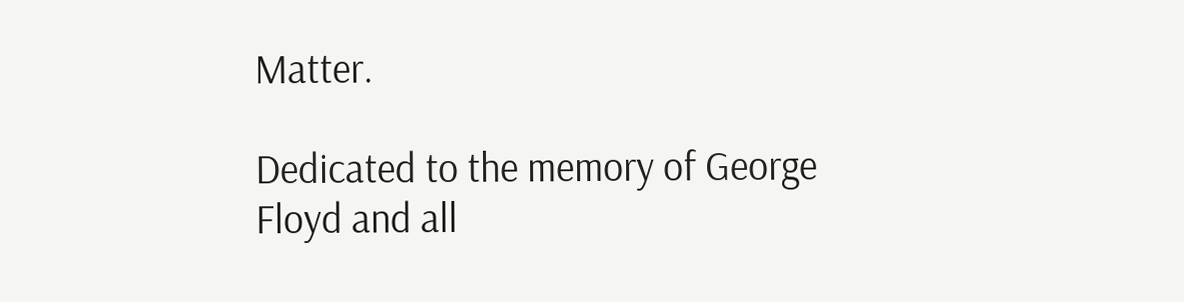Matter.

Dedicated to the memory of George Floyd and all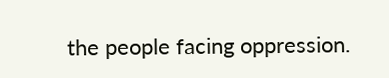the people facing oppression.